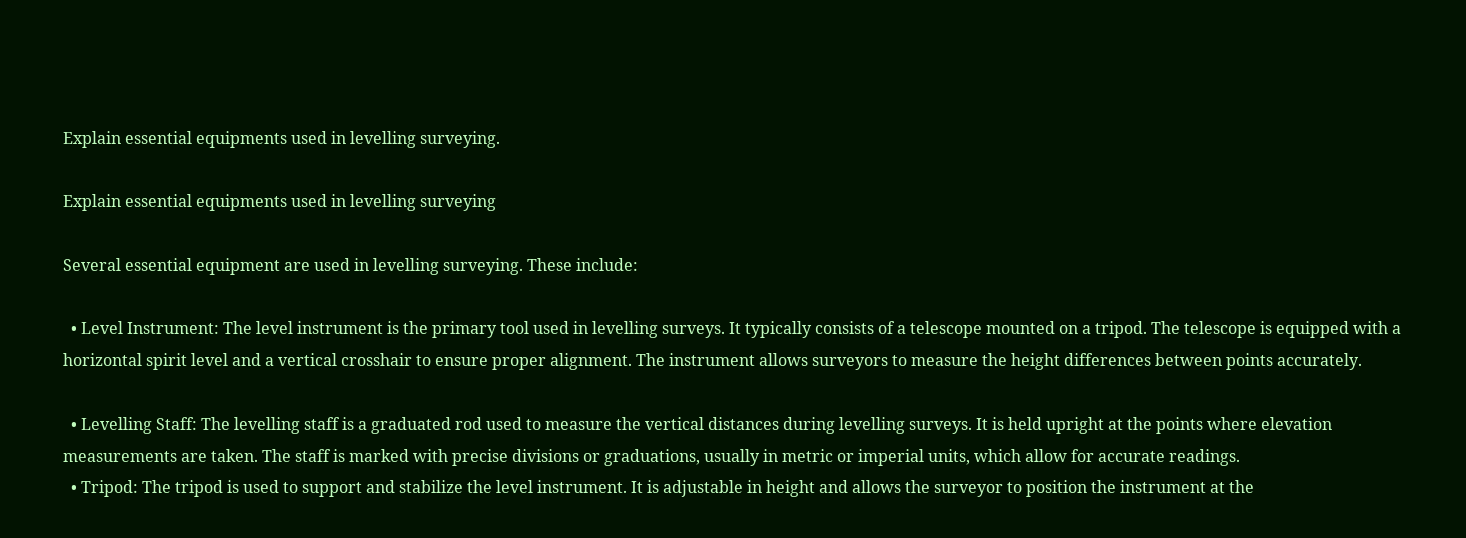Explain essential equipments used in levelling surveying.

Explain essential equipments used in levelling surveying

Several essential equipment are used in levelling surveying. These include:

  • Level Instrument: The level instrument is the primary tool used in levelling surveys. It typically consists of a telescope mounted on a tripod. The telescope is equipped with a horizontal spirit level and a vertical crosshair to ensure proper alignment. The instrument allows surveyors to measure the height differences between points accurately.

  • Levelling Staff: The levelling staff is a graduated rod used to measure the vertical distances during levelling surveys. It is held upright at the points where elevation measurements are taken. The staff is marked with precise divisions or graduations, usually in metric or imperial units, which allow for accurate readings.
  • Tripod: The tripod is used to support and stabilize the level instrument. It is adjustable in height and allows the surveyor to position the instrument at the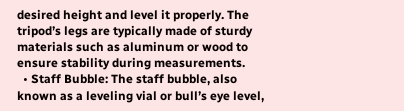desired height and level it properly. The tripod’s legs are typically made of sturdy materials such as aluminum or wood to ensure stability during measurements.
  • Staff Bubble: The staff bubble, also known as a leveling vial or bull’s eye level,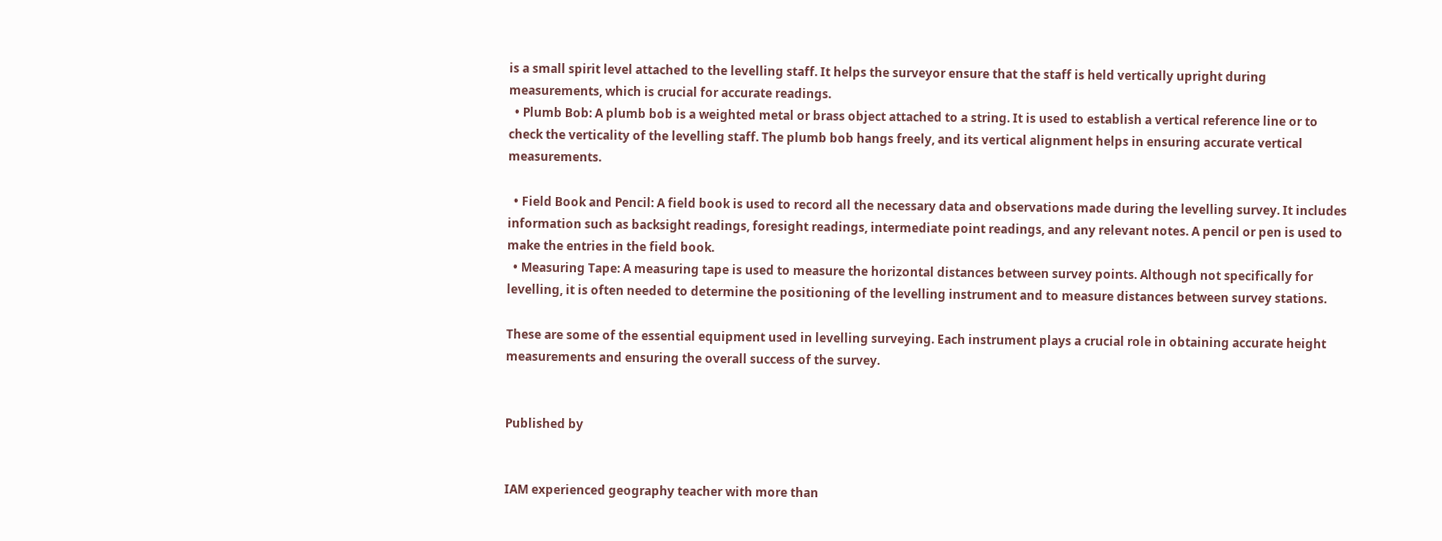is a small spirit level attached to the levelling staff. It helps the surveyor ensure that the staff is held vertically upright during measurements, which is crucial for accurate readings.
  • Plumb Bob: A plumb bob is a weighted metal or brass object attached to a string. It is used to establish a vertical reference line or to check the verticality of the levelling staff. The plumb bob hangs freely, and its vertical alignment helps in ensuring accurate vertical measurements.

  • Field Book and Pencil: A field book is used to record all the necessary data and observations made during the levelling survey. It includes information such as backsight readings, foresight readings, intermediate point readings, and any relevant notes. A pencil or pen is used to make the entries in the field book.
  • Measuring Tape: A measuring tape is used to measure the horizontal distances between survey points. Although not specifically for levelling, it is often needed to determine the positioning of the levelling instrument and to measure distances between survey stations.

These are some of the essential equipment used in levelling surveying. Each instrument plays a crucial role in obtaining accurate height measurements and ensuring the overall success of the survey.


Published by


IAM experienced geography teacher with more than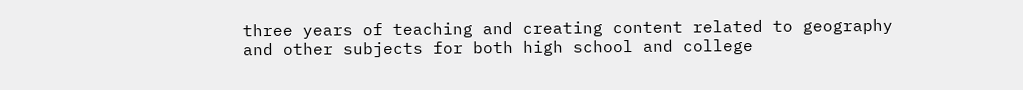three years of teaching and creating content related to geography and other subjects for both high school and college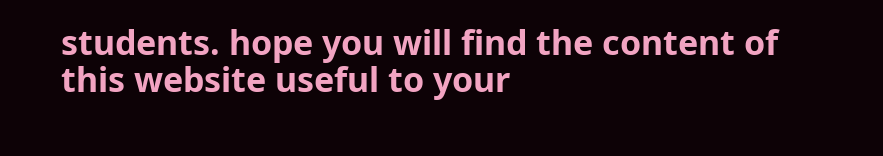students. hope you will find the content of this website useful to your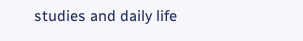studies and daily life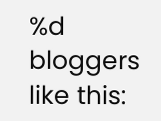%d bloggers like this: